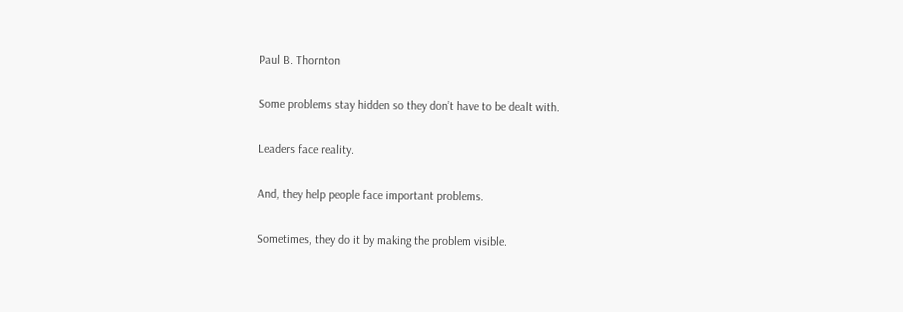Paul B. Thornton

Some problems stay hidden so they don’t have to be dealt with.

Leaders face reality.

And, they help people face important problems.

Sometimes, they do it by making the problem visible.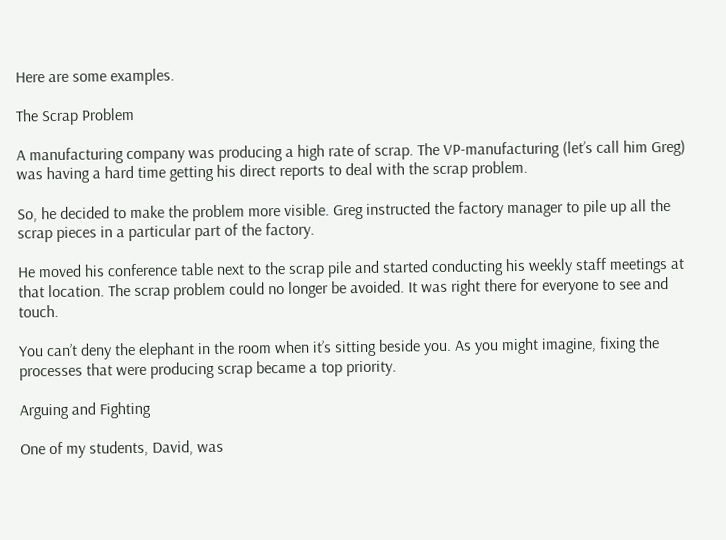Here are some examples.

The Scrap Problem

A manufacturing company was producing a high rate of scrap. The VP-manufacturing (let’s call him Greg) was having a hard time getting his direct reports to deal with the scrap problem.

So, he decided to make the problem more visible. Greg instructed the factory manager to pile up all the scrap pieces in a particular part of the factory.

He moved his conference table next to the scrap pile and started conducting his weekly staff meetings at that location. The scrap problem could no longer be avoided. It was right there for everyone to see and touch.

You can’t deny the elephant in the room when it’s sitting beside you. As you might imagine, fixing the processes that were producing scrap became a top priority.

Arguing and Fighting

One of my students, David, was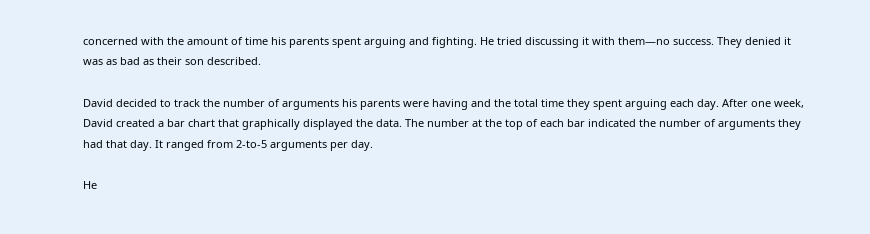concerned with the amount of time his parents spent arguing and fighting. He tried discussing it with them—no success. They denied it was as bad as their son described.

David decided to track the number of arguments his parents were having and the total time they spent arguing each day. After one week, David created a bar chart that graphically displayed the data. The number at the top of each bar indicated the number of arguments they had that day. It ranged from 2-to-5 arguments per day.

He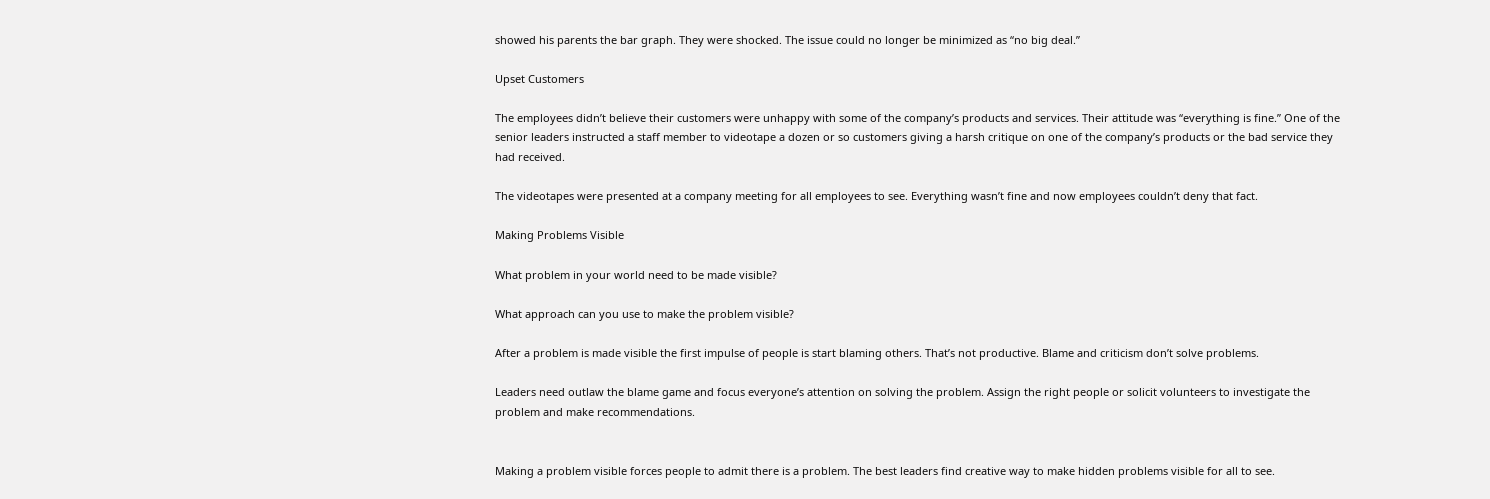showed his parents the bar graph. They were shocked. The issue could no longer be minimized as “no big deal.”

Upset Customers

The employees didn’t believe their customers were unhappy with some of the company’s products and services. Their attitude was “everything is fine.” One of the senior leaders instructed a staff member to videotape a dozen or so customers giving a harsh critique on one of the company’s products or the bad service they had received.

The videotapes were presented at a company meeting for all employees to see. Everything wasn’t fine and now employees couldn’t deny that fact.

Making Problems Visible

What problem in your world need to be made visible?

What approach can you use to make the problem visible?

After a problem is made visible the first impulse of people is start blaming others. That’s not productive. Blame and criticism don’t solve problems.

Leaders need outlaw the blame game and focus everyone’s attention on solving the problem. Assign the right people or solicit volunteers to investigate the problem and make recommendations.


Making a problem visible forces people to admit there is a problem. The best leaders find creative way to make hidden problems visible for all to see.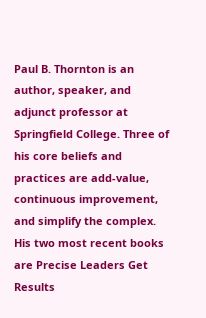Paul B. Thornton is an author, speaker, and adjunct professor at Springfield College. Three of his core beliefs and practices are add-value, continuous improvement, and simplify the complex. His two most recent books are Precise Leaders Get Results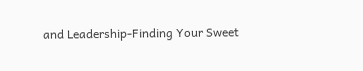and Leadership-Finding Your Sweet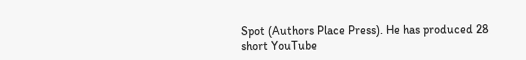Spot (Authors Place Press). He has produced 28 short YouTube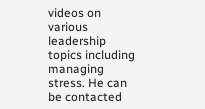videos on various leadership topics including managing stress. He can be contacted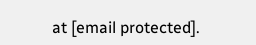at [email protected].